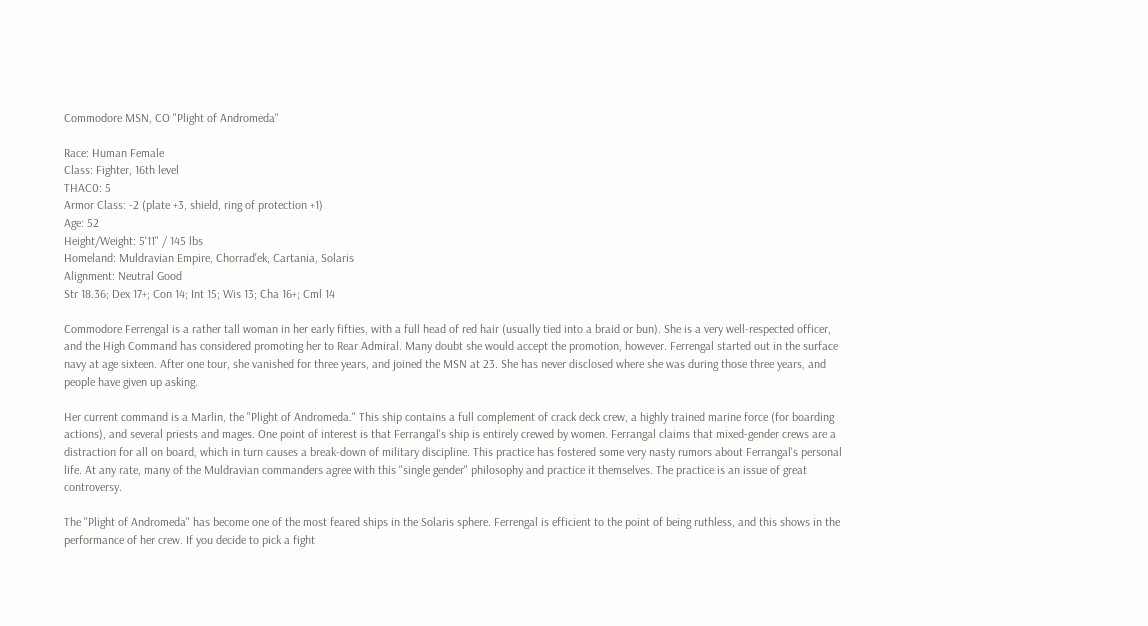Commodore MSN, CO "Plight of Andromeda"

Race: Human Female
Class: Fighter, 16th level
THAC0: 5
Armor Class: -2 (plate +3, shield, ring of protection +1)
Age: 52
Height/Weight: 5'11" / 145 lbs
Homeland: Muldravian Empire, Chorrad'ek, Cartania, Solaris
Alignment: Neutral Good
Str 18.36; Dex 17+; Con 14; Int 15; Wis 13; Cha 16+; Cml 14

Commodore Ferrengal is a rather tall woman in her early fifties, with a full head of red hair (usually tied into a braid or bun). She is a very well-respected officer, and the High Command has considered promoting her to Rear Admiral. Many doubt she would accept the promotion, however. Ferrengal started out in the surface navy at age sixteen. After one tour, she vanished for three years, and joined the MSN at 23. She has never disclosed where she was during those three years, and people have given up asking.

Her current command is a Marlin, the "Plight of Andromeda." This ship contains a full complement of crack deck crew, a highly trained marine force (for boarding actions), and several priests and mages. One point of interest is that Ferrangal's ship is entirely crewed by women. Ferrangal claims that mixed-gender crews are a distraction for all on board, which in turn causes a break-down of military discipline. This practice has fostered some very nasty rumors about Ferrangal's personal life. At any rate, many of the Muldravian commanders agree with this "single gender" philosophy and practice it themselves. The practice is an issue of great controversy.

The "Plight of Andromeda" has become one of the most feared ships in the Solaris sphere. Ferrengal is efficient to the point of being ruthless, and this shows in the performance of her crew. If you decide to pick a fight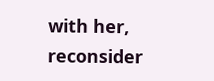with her, reconsider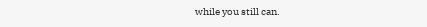while you still can.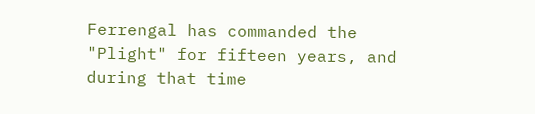Ferrengal has commanded the "Plight" for fifteen years, and during that time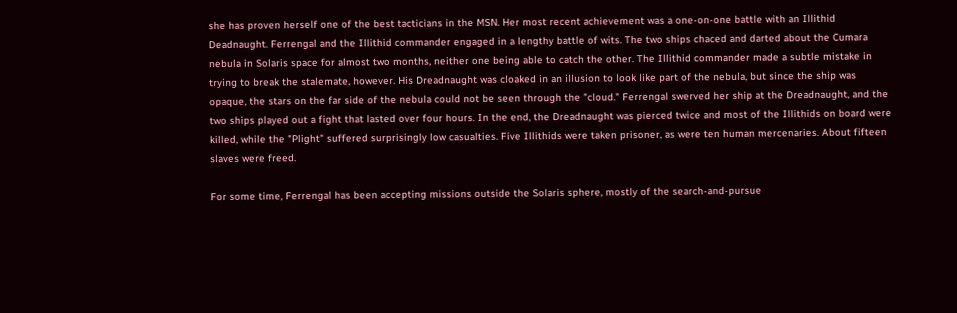she has proven herself one of the best tacticians in the MSN. Her most recent achievement was a one-on-one battle with an Illithid Deadnaught. Ferrengal and the Illithid commander engaged in a lengthy battle of wits. The two ships chaced and darted about the Cumara nebula in Solaris space for almost two months, neither one being able to catch the other. The Illithid commander made a subtle mistake in trying to break the stalemate, however. His Dreadnaught was cloaked in an illusion to look like part of the nebula, but since the ship was opaque, the stars on the far side of the nebula could not be seen through the "cloud." Ferrengal swerved her ship at the Dreadnaught, and the two ships played out a fight that lasted over four hours. In the end, the Dreadnaught was pierced twice and most of the Illithids on board were killed, while the "Plight" suffered surprisingly low casualties. Five Illithids were taken prisoner, as were ten human mercenaries. About fifteen slaves were freed.

For some time, Ferrengal has been accepting missions outside the Solaris sphere, mostly of the search-and-pursue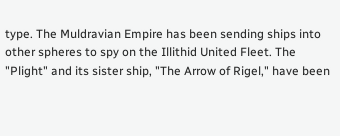type. The Muldravian Empire has been sending ships into other spheres to spy on the Illithid United Fleet. The "Plight" and its sister ship, "The Arrow of Rigel," have been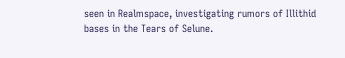seen in Realmspace, investigating rumors of Illithid bases in the Tears of Selune.